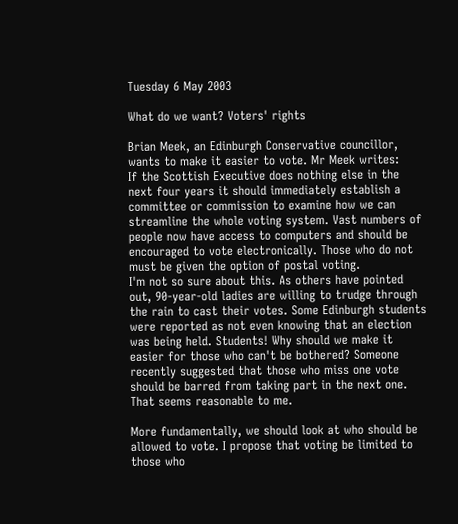Tuesday 6 May 2003

What do we want? Voters' rights

Brian Meek, an Edinburgh Conservative councillor, wants to make it easier to vote. Mr Meek writes:
If the Scottish Executive does nothing else in the next four years it should immediately establish a committee or commission to examine how we can streamline the whole voting system. Vast numbers of people now have access to computers and should be encouraged to vote electronically. Those who do not must be given the option of postal voting.
I'm not so sure about this. As others have pointed out, 90-year-old ladies are willing to trudge through the rain to cast their votes. Some Edinburgh students were reported as not even knowing that an election was being held. Students! Why should we make it easier for those who can't be bothered? Someone recently suggested that those who miss one vote should be barred from taking part in the next one. That seems reasonable to me.

More fundamentally, we should look at who should be allowed to vote. I propose that voting be limited to those who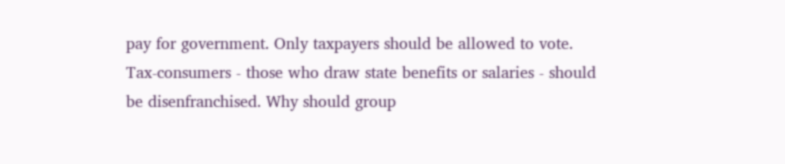pay for government. Only taxpayers should be allowed to vote. Tax-consumers - those who draw state benefits or salaries - should be disenfranchised. Why should group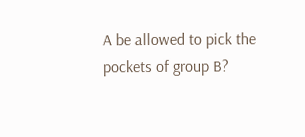A be allowed to pick the pockets of group B?